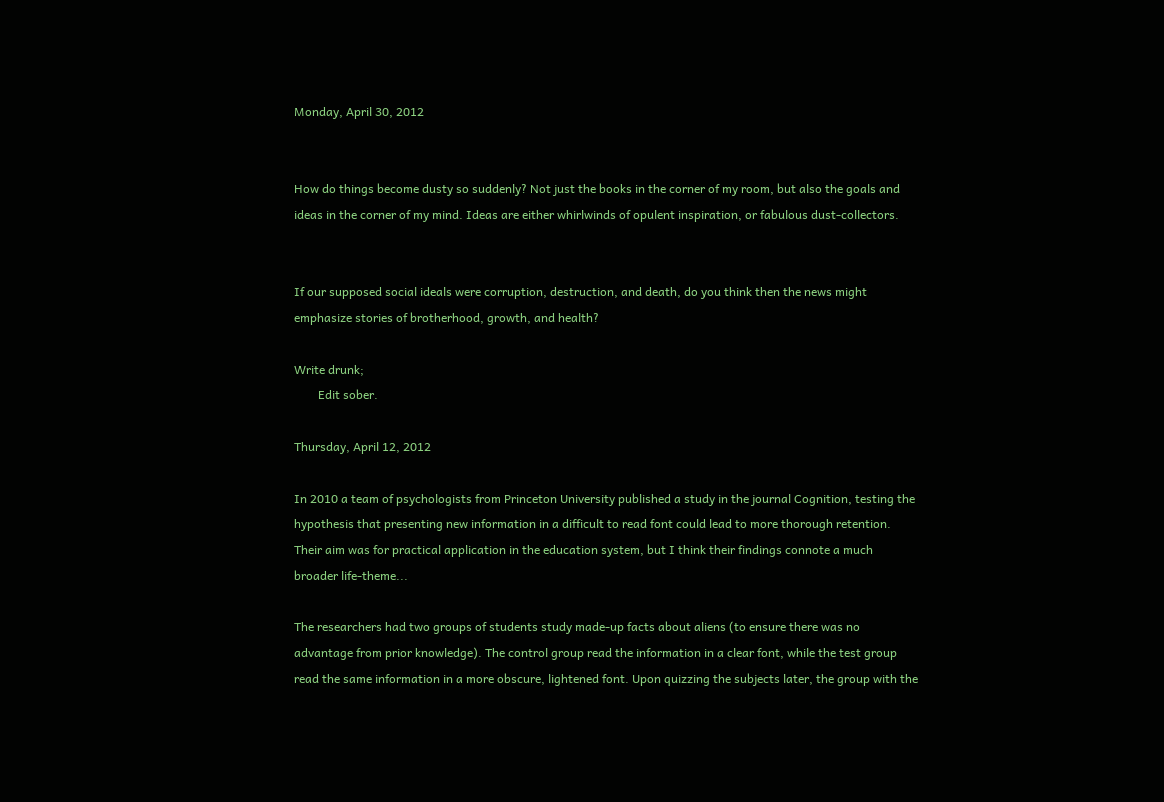Monday, April 30, 2012


How do things become dusty so suddenly? Not just the books in the corner of my room, but also the goals and ideas in the corner of my mind. Ideas are either whirlwinds of opulent inspiration, or fabulous dust-collectors.


If our supposed social ideals were corruption, destruction, and death, do you think then the news might emphasize stories of brotherhood, growth, and health?

Write drunk;
        Edit sober.

Thursday, April 12, 2012

In 2010 a team of psychologists from Princeton University published a study in the journal Cognition, testing the hypothesis that presenting new information in a difficult to read font could lead to more thorough retention. Their aim was for practical application in the education system, but I think their findings connote a much broader life-theme...

The researchers had two groups of students study made-up facts about aliens (to ensure there was no advantage from prior knowledge). The control group read the information in a clear font, while the test group read the same information in a more obscure, lightened font. Upon quizzing the subjects later, the group with the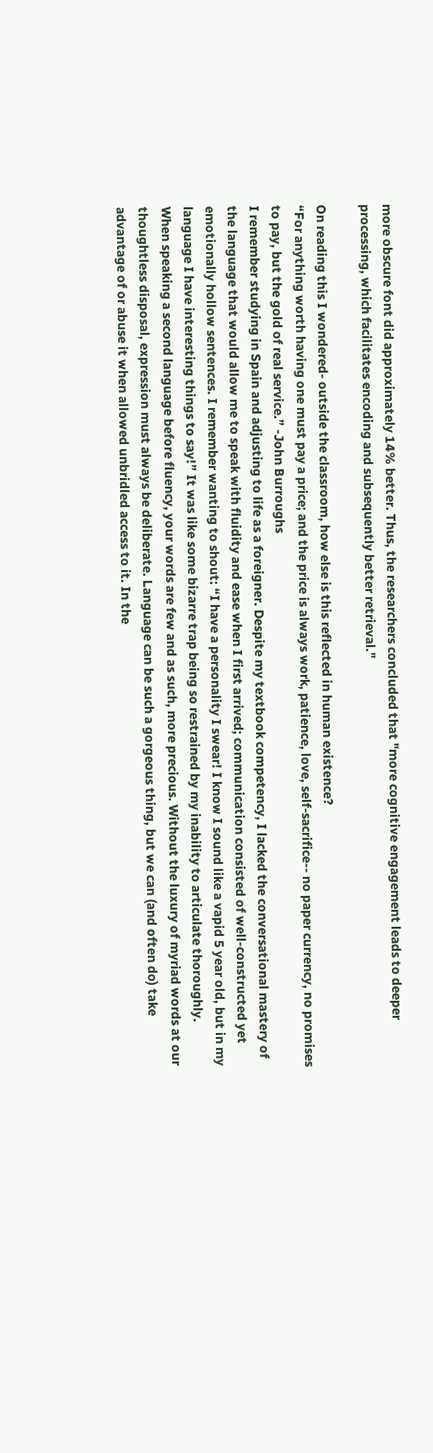more obscure font did approximately 14% better. Thus, the researchers concluded that "more cognitive engagement leads to deeper processing, which facilitates encoding and subsequently better retrieval."

On reading this I wondered- outside the classroom, how else is this reflected in human existence?
“For anything worth having one must pay a price; and the price is always work, patience, love, self-sacrifice-- no paper currency, no promises to pay, but the gold of real service.” -John Burroughs
I remember studying in Spain and adjusting to life as a foreigner. Despite my textbook competency, I lacked the conversational mastery of the language that would allow me to speak with fluidity and ease when I first arrived; communication consisted of well-constructed yet emotionally hollow sentences. I remember wanting to shout: “I have a personality I swear! I know I sound like a vapid 5 year old, but in my language I have interesting things to say!” It was like some bizarre trap being so restrained by my inability to articulate thoroughly.
When speaking a second language before fluency, your words are few and as such, more precious. Without the luxury of myriad words at our thoughtless disposal, expression must always be deliberate. Language can be such a gorgeous thing, but we can (and often do) take advantage of or abuse it when allowed unbridled access to it. In the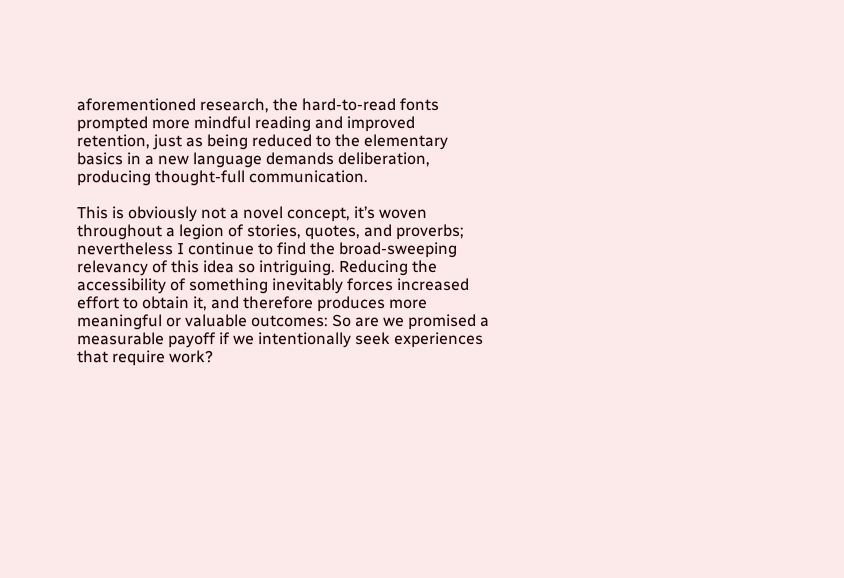aforementioned research, the hard-to-read fonts prompted more mindful reading and improved retention, just as being reduced to the elementary basics in a new language demands deliberation, producing thought-full communication.

This is obviously not a novel concept, it’s woven throughout a legion of stories, quotes, and proverbs; nevertheless I continue to find the broad-sweeping relevancy of this idea so intriguing. Reducing the accessibility of something inevitably forces increased effort to obtain it, and therefore produces more meaningful or valuable outcomes: So are we promised a measurable payoff if we intentionally seek experiences that require work?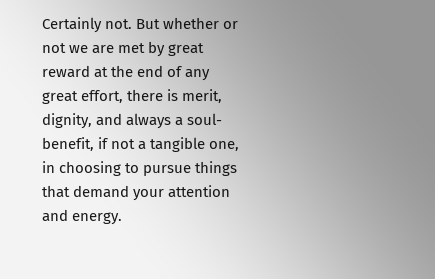Certainly not. But whether or not we are met by great reward at the end of any great effort, there is merit, dignity, and always a soul-benefit, if not a tangible one, in choosing to pursue things that demand your attention and energy.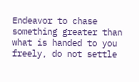Endeavor to chase something greater than what is handed to you freely, do not settle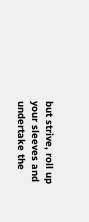but strive, roll up your sleeves and undertake the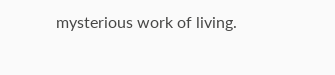mysterious work of living.